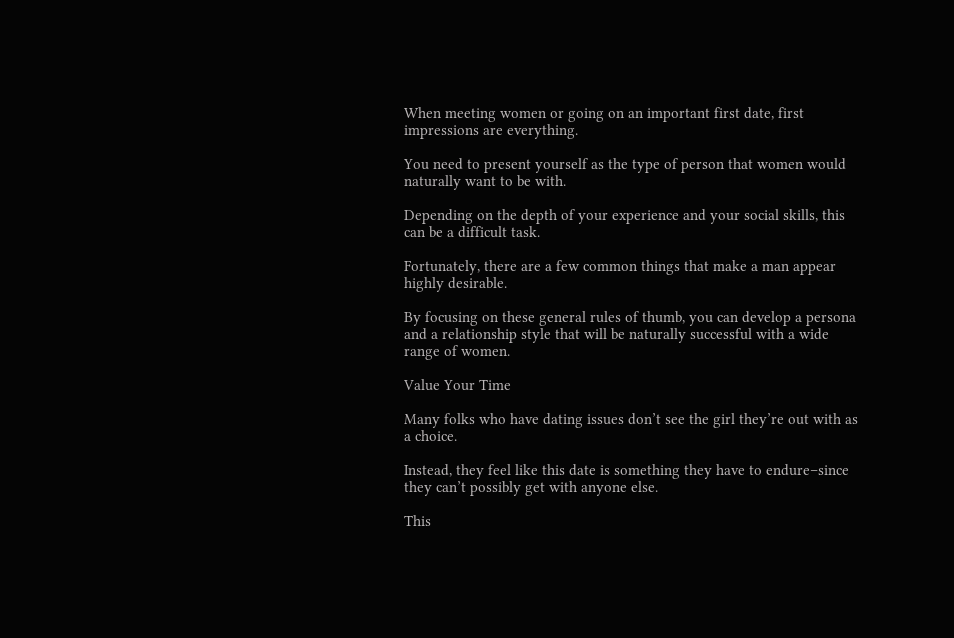When meeting women or going on an important first date, first impressions are everything.

You need to present yourself as the type of person that women would naturally want to be with.

Depending on the depth of your experience and your social skills, this can be a difficult task.

Fortunately, there are a few common things that make a man appear highly desirable.

By focusing on these general rules of thumb, you can develop a persona and a relationship style that will be naturally successful with a wide range of women.

Value Your Time

Many folks who have dating issues don’t see the girl they’re out with as a choice.

Instead, they feel like this date is something they have to endure–since they can’t possibly get with anyone else.

This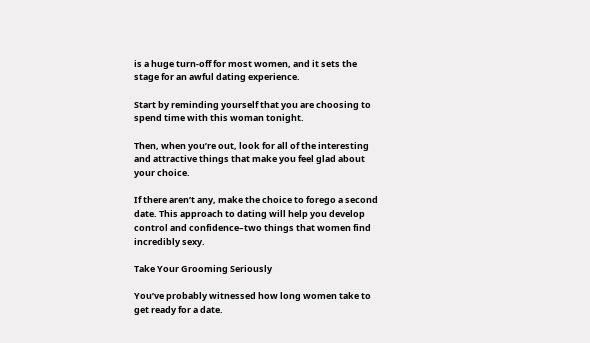is a huge turn-off for most women, and it sets the stage for an awful dating experience.

Start by reminding yourself that you are choosing to spend time with this woman tonight.

Then, when you’re out, look for all of the interesting and attractive things that make you feel glad about your choice.

If there aren’t any, make the choice to forego a second date. This approach to dating will help you develop control and confidence–two things that women find incredibly sexy.

Take Your Grooming Seriously

You’ve probably witnessed how long women take to get ready for a date.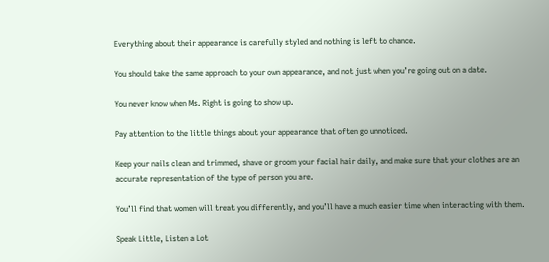Everything about their appearance is carefully styled and nothing is left to chance.

You should take the same approach to your own appearance, and not just when you’re going out on a date.

You never know when Ms. Right is going to show up.

Pay attention to the little things about your appearance that often go unnoticed.

Keep your nails clean and trimmed, shave or groom your facial hair daily, and make sure that your clothes are an accurate representation of the type of person you are.

You’ll find that women will treat you differently, and you’ll have a much easier time when interacting with them.

Speak Little, Listen a Lot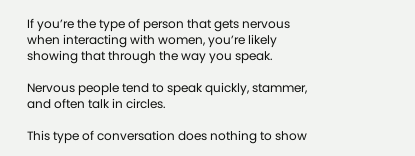If you’re the type of person that gets nervous when interacting with women, you’re likely showing that through the way you speak.

Nervous people tend to speak quickly, stammer, and often talk in circles.

This type of conversation does nothing to show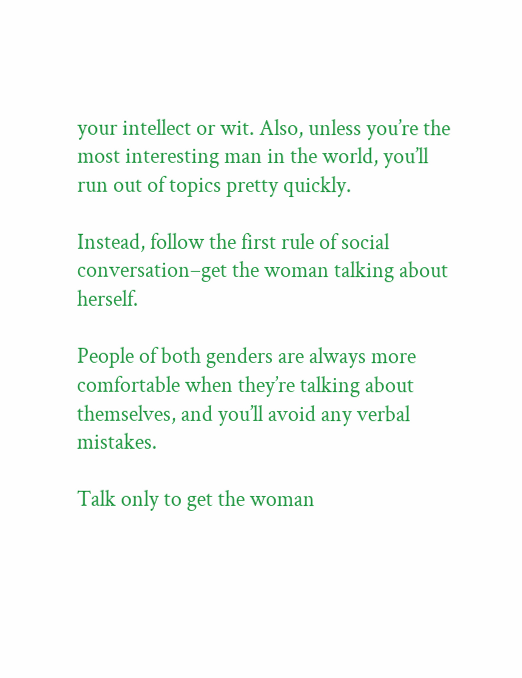your intellect or wit. Also, unless you’re the most interesting man in the world, you’ll run out of topics pretty quickly.

Instead, follow the first rule of social conversation–get the woman talking about herself.

People of both genders are always more comfortable when they’re talking about themselves, and you’ll avoid any verbal mistakes.

Talk only to get the woman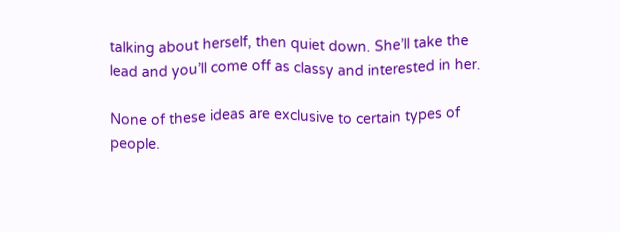talking about herself, then quiet down. She’ll take the lead and you’ll come off as classy and interested in her.

None of these ideas are exclusive to certain types of people.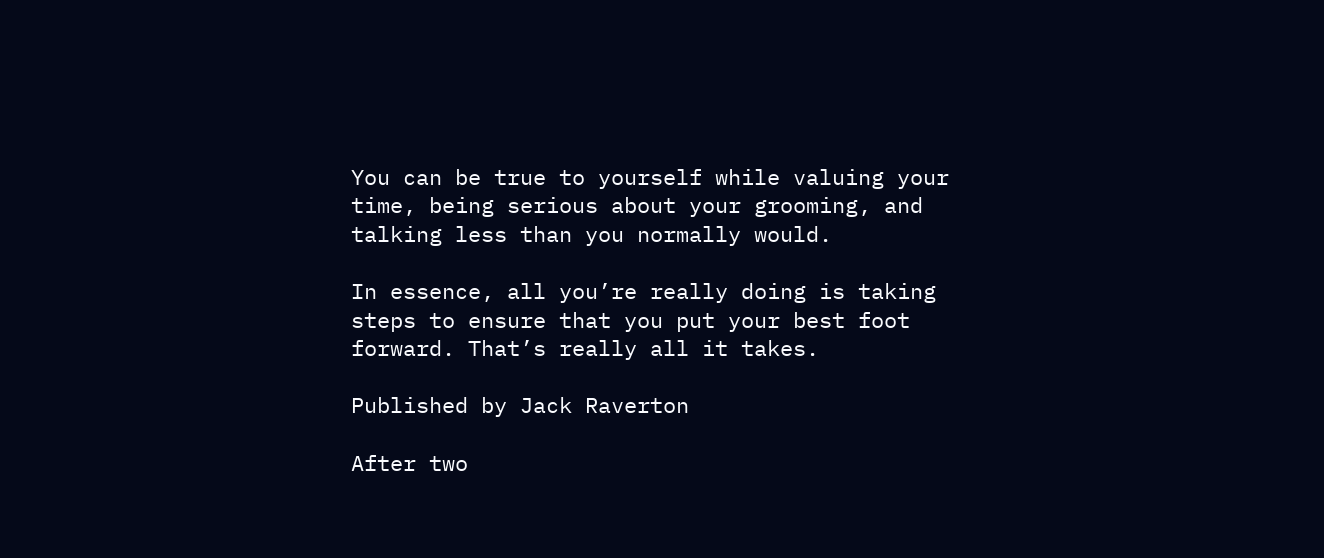You can be true to yourself while valuing your time, being serious about your grooming, and talking less than you normally would.

In essence, all you’re really doing is taking steps to ensure that you put your best foot forward. That’s really all it takes.

Published by Jack Raverton

After two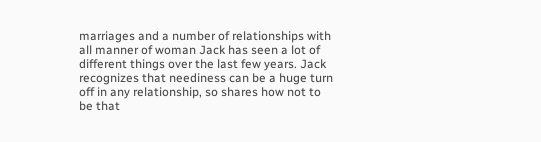marriages and a number of relationships with all manner of woman Jack has seen a lot of different things over the last few years. Jack recognizes that neediness can be a huge turn off in any relationship, so shares how not to be that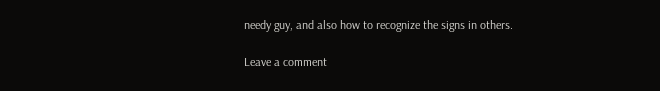needy guy, and also how to recognize the signs in others.

Leave a comment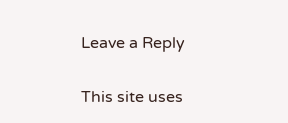Leave a Reply

This site uses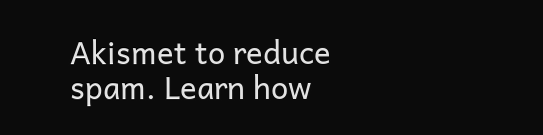Akismet to reduce spam. Learn how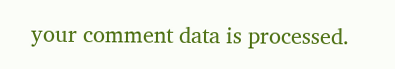your comment data is processed.